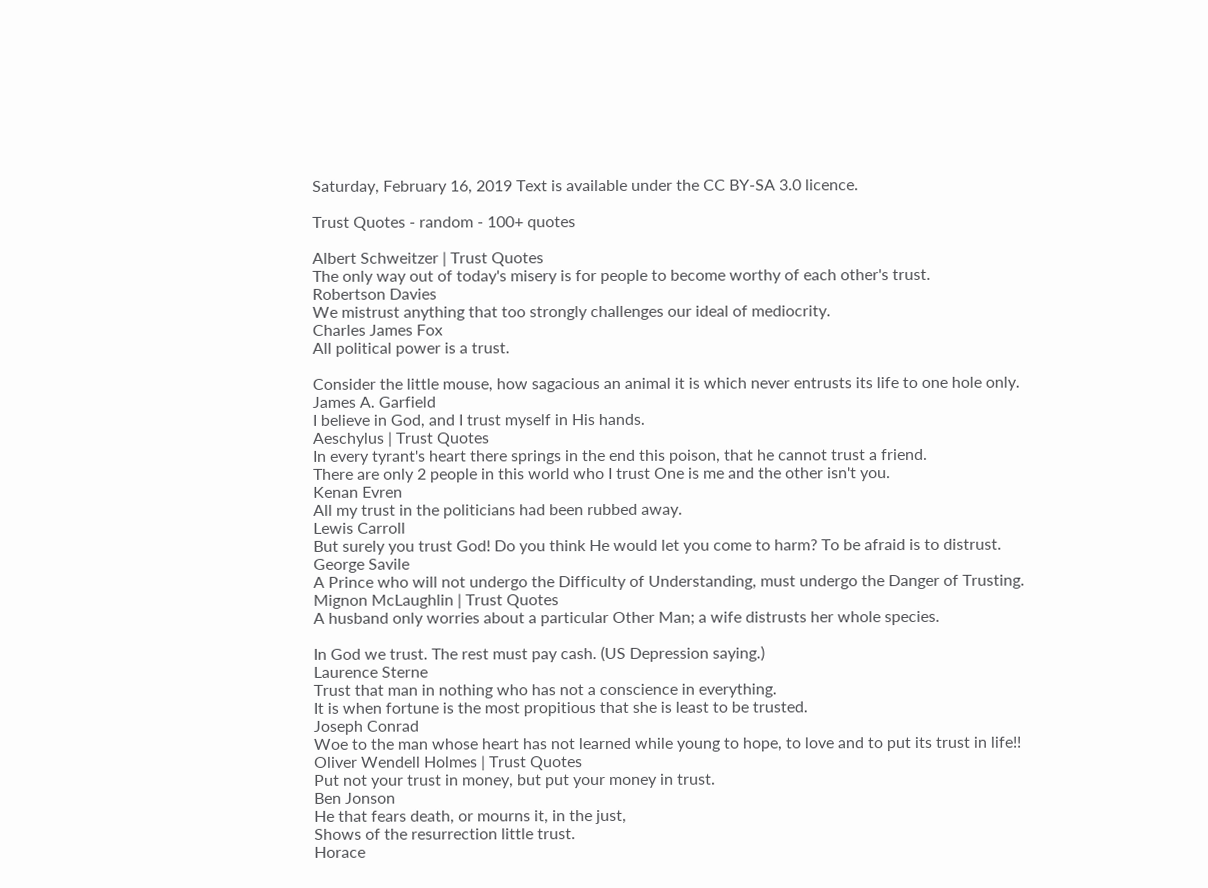Saturday, February 16, 2019 Text is available under the CC BY-SA 3.0 licence.

Trust Quotes - random - 100+ quotes

Albert Schweitzer | Trust Quotes
The only way out of today's misery is for people to become worthy of each other's trust.
Robertson Davies
We mistrust anything that too strongly challenges our ideal of mediocrity.
Charles James Fox
All political power is a trust.

Consider the little mouse, how sagacious an animal it is which never entrusts its life to one hole only.
James A. Garfield
I believe in God, and I trust myself in His hands.
Aeschylus | Trust Quotes
In every tyrant's heart there springs in the end this poison, that he cannot trust a friend.
There are only 2 people in this world who I trust One is me and the other isn't you.
Kenan Evren
All my trust in the politicians had been rubbed away.
Lewis Carroll
But surely you trust God! Do you think He would let you come to harm? To be afraid is to distrust.
George Savile
A Prince who will not undergo the Difficulty of Understanding, must undergo the Danger of Trusting.
Mignon McLaughlin | Trust Quotes
A husband only worries about a particular Other Man; a wife distrusts her whole species.

In God we trust. The rest must pay cash. (US Depression saying.)
Laurence Sterne
Trust that man in nothing who has not a conscience in everything.
It is when fortune is the most propitious that she is least to be trusted.
Joseph Conrad
Woe to the man whose heart has not learned while young to hope, to love and to put its trust in life!!
Oliver Wendell Holmes | Trust Quotes
Put not your trust in money, but put your money in trust.
Ben Jonson
He that fears death, or mourns it, in the just,
Shows of the resurrection little trust.
Horace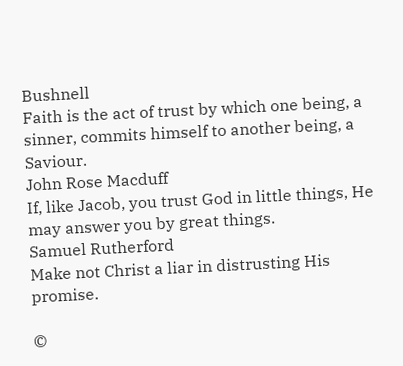Bushnell
Faith is the act of trust by which one being, a sinner, commits himself to another being, a Saviour.
John Rose Macduff
If, like Jacob, you trust God in little things, He may answer you by great things.
Samuel Rutherford
Make not Christ a liar in distrusting His promise.

©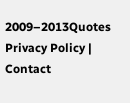2009–2013Quotes Privacy Policy | Contact